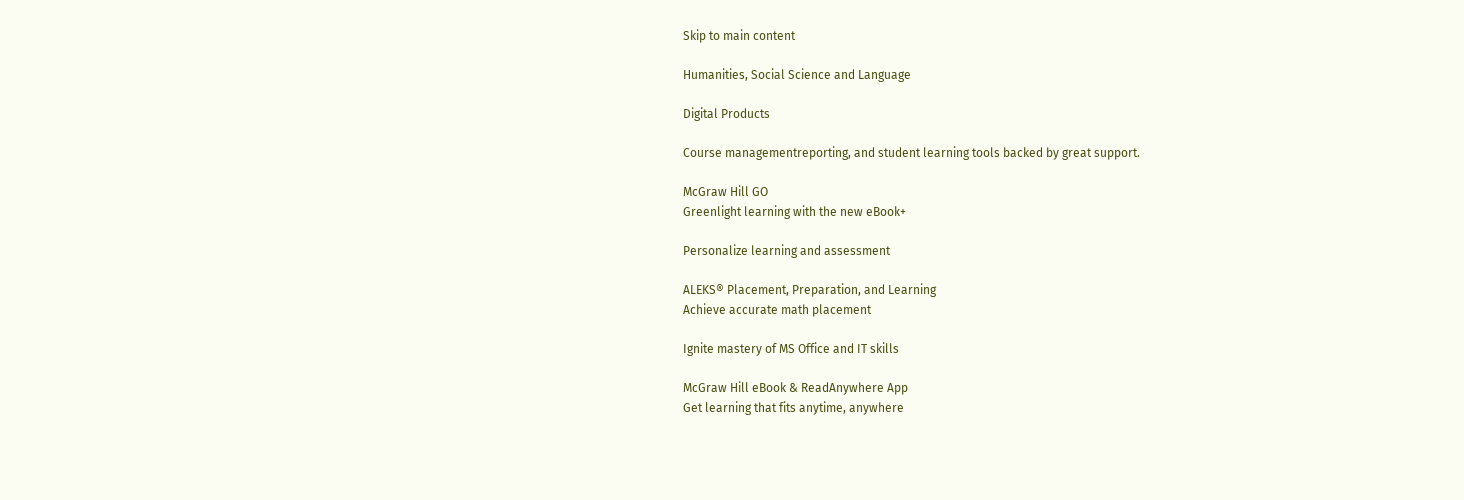Skip to main content

Humanities, Social Science and Language

Digital Products

Course managementreporting, and student learning tools backed by great support.

McGraw Hill GO
Greenlight learning with the new eBook+

Personalize learning and assessment

ALEKS® Placement, Preparation, and Learning
Achieve accurate math placement

Ignite mastery of MS Office and IT skills

McGraw Hill eBook & ReadAnywhere App
Get learning that fits anytime, anywhere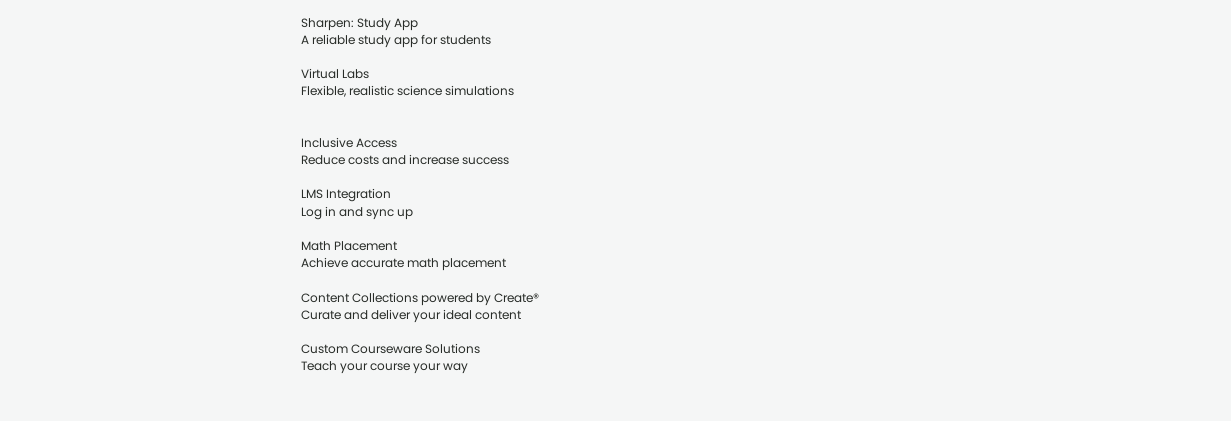Sharpen: Study App
A reliable study app for students

Virtual Labs
Flexible, realistic science simulations


Inclusive Access
Reduce costs and increase success

LMS Integration
Log in and sync up

Math Placement
Achieve accurate math placement

Content Collections powered by Create®
Curate and deliver your ideal content

Custom Courseware Solutions
Teach your course your way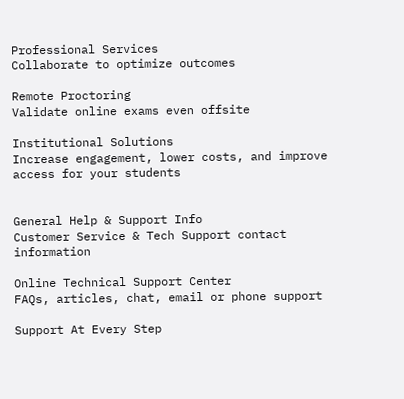Professional Services
Collaborate to optimize outcomes

Remote Proctoring
Validate online exams even offsite

Institutional Solutions
Increase engagement, lower costs, and improve access for your students


General Help & Support Info
Customer Service & Tech Support contact information

Online Technical Support Center
FAQs, articles, chat, email or phone support

Support At Every Step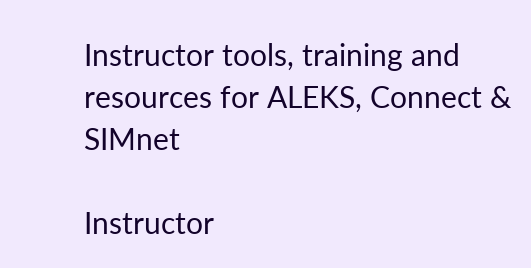Instructor tools, training and resources for ALEKS, Connect & SIMnet

Instructor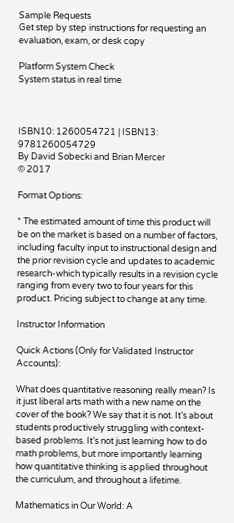Sample Requests
Get step by step instructions for requesting an evaluation, exam, or desk copy

Platform System Check
System status in real time



ISBN10: 1260054721 | ISBN13: 9781260054729
By David Sobecki and Brian Mercer
© 2017

Format Options:

* The estimated amount of time this product will be on the market is based on a number of factors, including faculty input to instructional design and the prior revision cycle and updates to academic research-which typically results in a revision cycle ranging from every two to four years for this product. Pricing subject to change at any time.

Instructor Information

Quick Actions (Only for Validated Instructor Accounts):

What does quantitative reasoning really mean? Is it just liberal arts math with a new name on the cover of the book? We say that it is not. It’s about students productively struggling with context-based problems. It’s not just learning how to do math problems, but more importantly learning how quantitative thinking is applied throughout the curriculum, and throughout a lifetime.

Mathematics in Our World: A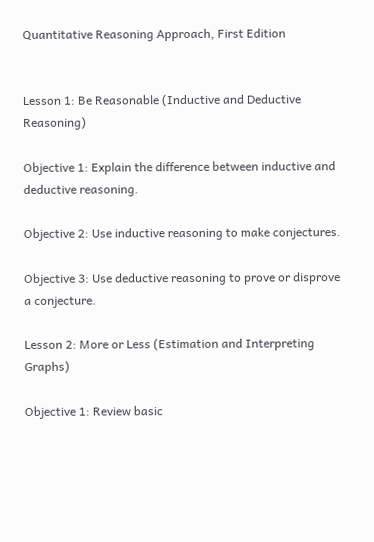Quantitative Reasoning Approach, First Edition


Lesson 1: Be Reasonable (Inductive and Deductive Reasoning)

Objective 1: Explain the difference between inductive and deductive reasoning.

Objective 2: Use inductive reasoning to make conjectures.

Objective 3: Use deductive reasoning to prove or disprove a conjecture.

Lesson 2: More or Less (Estimation and Interpreting Graphs)

Objective 1: Review basic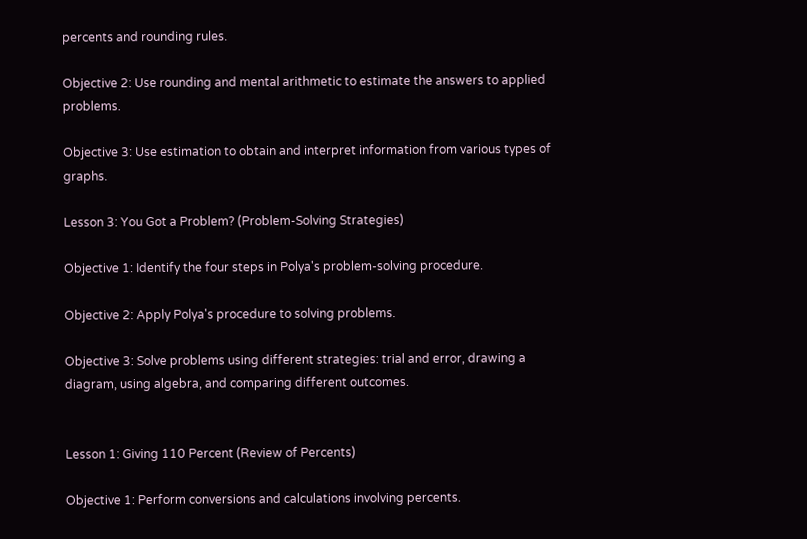percents and rounding rules.

Objective 2: Use rounding and mental arithmetic to estimate the answers to applied problems.

Objective 3: Use estimation to obtain and interpret information from various types of graphs.

Lesson 3: You Got a Problem? (Problem-Solving Strategies)

Objective 1: Identify the four steps in Polya's problem-solving procedure.

Objective 2: Apply Polya's procedure to solving problems.

Objective 3: Solve problems using different strategies: trial and error, drawing a diagram, using algebra, and comparing different outcomes.


Lesson 1: Giving 110 Percent (Review of Percents)

Objective 1: Perform conversions and calculations involving percents.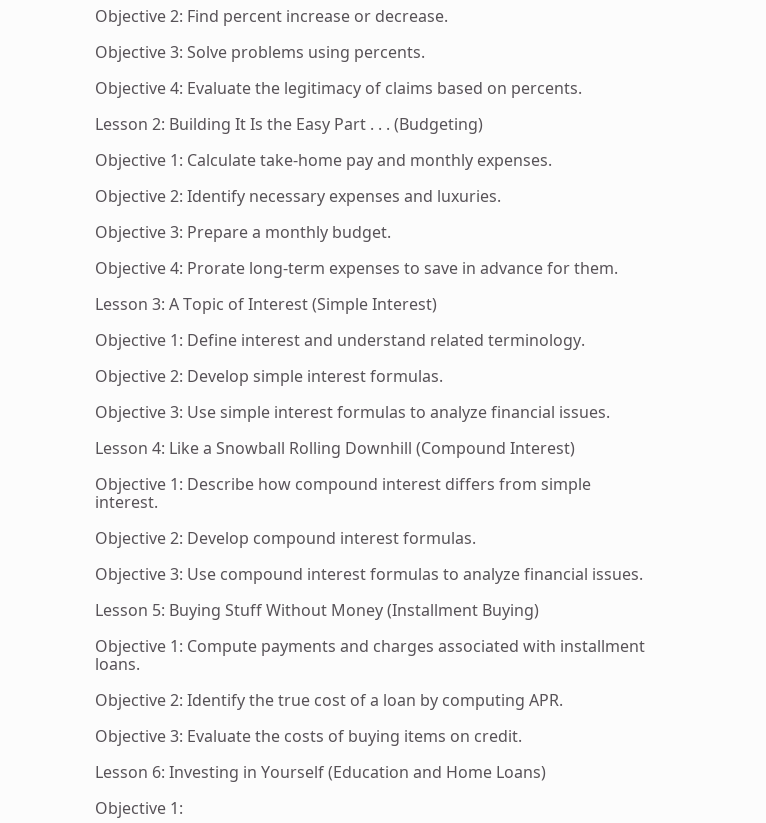Objective 2: Find percent increase or decrease.

Objective 3: Solve problems using percents.

Objective 4: Evaluate the legitimacy of claims based on percents.

Lesson 2: Building It Is the Easy Part . . . (Budgeting)

Objective 1: Calculate take-home pay and monthly expenses.

Objective 2: Identify necessary expenses and luxuries.

Objective 3: Prepare a monthly budget.

Objective 4: Prorate long-term expenses to save in advance for them.

Lesson 3: A Topic of Interest (Simple Interest)

Objective 1: Define interest and understand related terminology.

Objective 2: Develop simple interest formulas.

Objective 3: Use simple interest formulas to analyze financial issues.

Lesson 4: Like a Snowball Rolling Downhill (Compound Interest)

Objective 1: Describe how compound interest differs from simple interest.

Objective 2: Develop compound interest formulas.

Objective 3: Use compound interest formulas to analyze financial issues.

Lesson 5: Buying Stuff Without Money (Installment Buying)

Objective 1: Compute payments and charges associated with installment loans.

Objective 2: Identify the true cost of a loan by computing APR.

Objective 3: Evaluate the costs of buying items on credit.

Lesson 6: Investing in Yourself (Education and Home Loans)

Objective 1: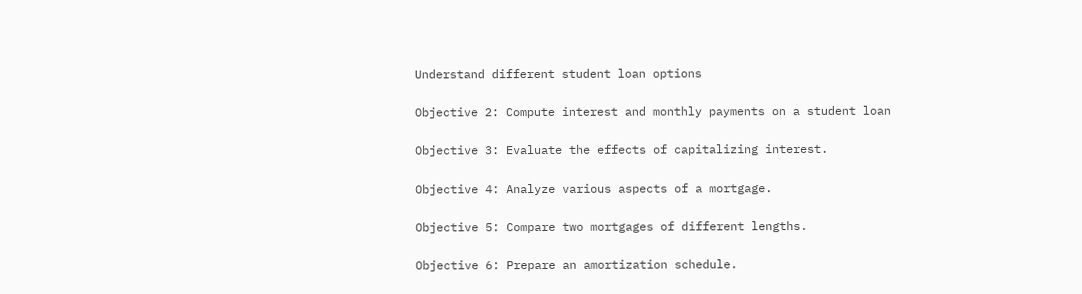Understand different student loan options

Objective 2: Compute interest and monthly payments on a student loan

Objective 3: Evaluate the effects of capitalizing interest.

Objective 4: Analyze various aspects of a mortgage.

Objective 5: Compare two mortgages of different lengths.

Objective 6: Prepare an amortization schedule.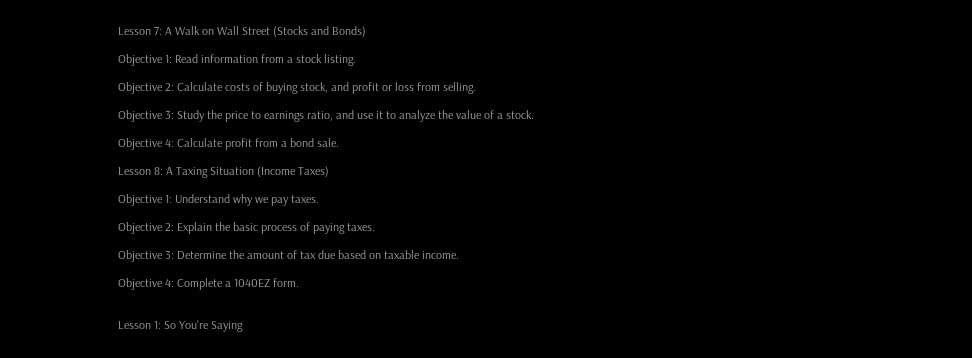Lesson 7: A Walk on Wall Street (Stocks and Bonds)

Objective 1: Read information from a stock listing.

Objective 2: Calculate costs of buying stock, and profit or loss from selling.

Objective 3: Study the price to earnings ratio, and use it to analyze the value of a stock.

Objective 4: Calculate profit from a bond sale.

Lesson 8: A Taxing Situation (Income Taxes)

Objective 1: Understand why we pay taxes.

Objective 2: Explain the basic process of paying taxes.

Objective 3: Determine the amount of tax due based on taxable income.

Objective 4: Complete a 1040EZ form.


Lesson 1: So You're Saying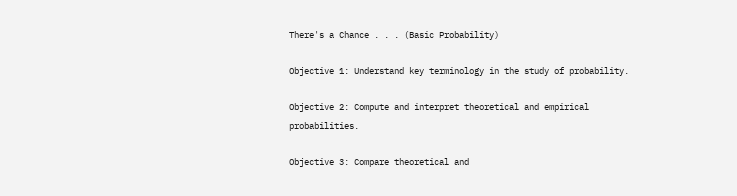There's a Chance . . . (Basic Probability)

Objective 1: Understand key terminology in the study of probability.

Objective 2: Compute and interpret theoretical and empirical probabilities.

Objective 3: Compare theoretical and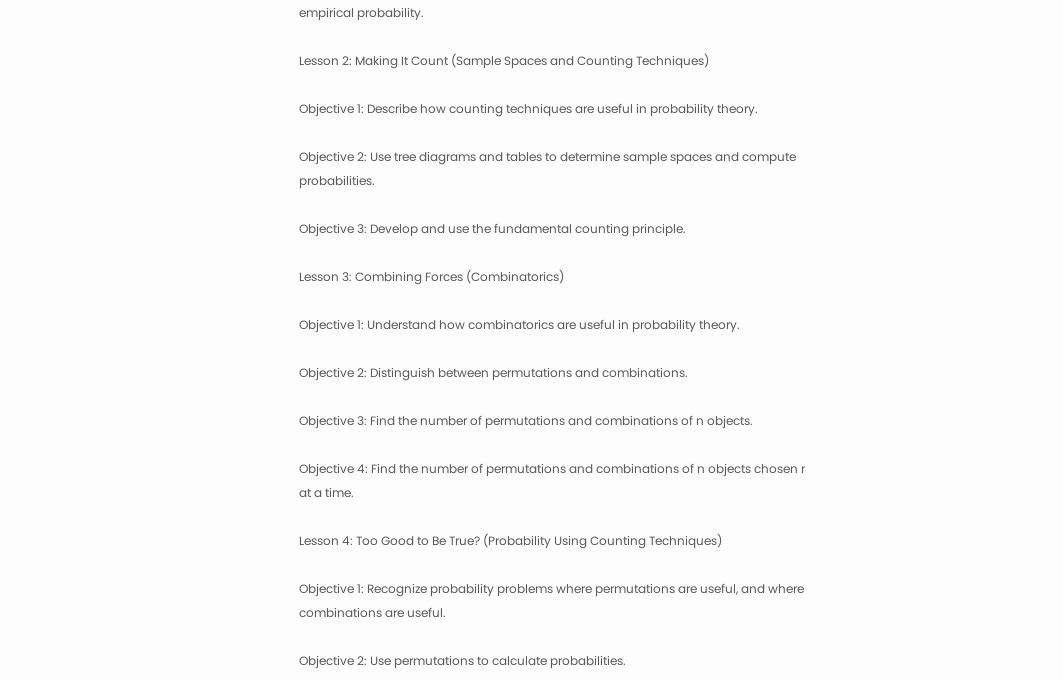empirical probability.

Lesson 2: Making It Count (Sample Spaces and Counting Techniques)

Objective 1: Describe how counting techniques are useful in probability theory.

Objective 2: Use tree diagrams and tables to determine sample spaces and compute probabilities.

Objective 3: Develop and use the fundamental counting principle.

Lesson 3: Combining Forces (Combinatorics)

Objective 1: Understand how combinatorics are useful in probability theory.

Objective 2: Distinguish between permutations and combinations.

Objective 3: Find the number of permutations and combinations of n objects.

Objective 4: Find the number of permutations and combinations of n objects chosen r at a time.

Lesson 4: Too Good to Be True? (Probability Using Counting Techniques)

Objective 1: Recognize probability problems where permutations are useful, and where combinations are useful.

Objective 2: Use permutations to calculate probabilities.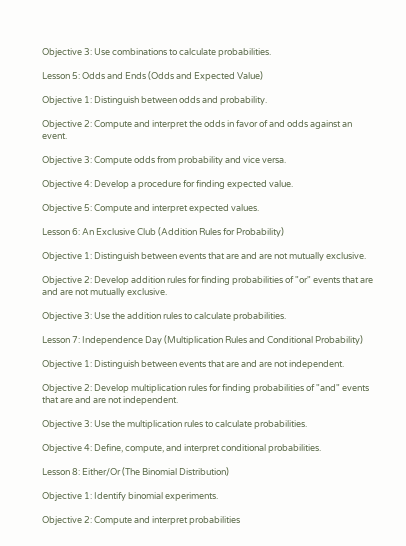Objective 3: Use combinations to calculate probabilities.

Lesson 5: Odds and Ends (Odds and Expected Value)

Objective 1: Distinguish between odds and probability.

Objective 2: Compute and interpret the odds in favor of and odds against an event.

Objective 3: Compute odds from probability and vice versa.

Objective 4: Develop a procedure for finding expected value.

Objective 5: Compute and interpret expected values.

Lesson 6: An Exclusive Club (Addition Rules for Probability)

Objective 1: Distinguish between events that are and are not mutually exclusive.

Objective 2: Develop addition rules for finding probabilities of "or" events that are and are not mutually exclusive.

Objective 3: Use the addition rules to calculate probabilities.

Lesson 7: Independence Day (Multiplication Rules and Conditional Probability)

Objective 1: Distinguish between events that are and are not independent.

Objective 2: Develop multiplication rules for finding probabilities of "and" events that are and are not independent.

Objective 3: Use the multiplication rules to calculate probabilities.

Objective 4: Define, compute, and interpret conditional probabilities.

Lesson 8: Either/Or (The Binomial Distribution)

Objective 1: Identify binomial experiments.

Objective 2: Compute and interpret probabilities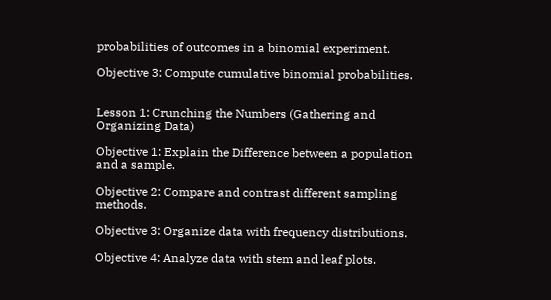probabilities of outcomes in a binomial experiment.

Objective 3: Compute cumulative binomial probabilities.


Lesson 1: Crunching the Numbers (Gathering and Organizing Data)

Objective 1: Explain the Difference between a population and a sample.

Objective 2: Compare and contrast different sampling methods.

Objective 3: Organize data with frequency distributions.

Objective 4: Analyze data with stem and leaf plots.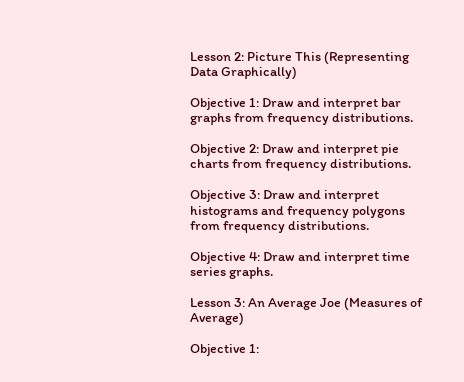Lesson 2: Picture This (Representing Data Graphically)

Objective 1: Draw and interpret bar graphs from frequency distributions.

Objective 2: Draw and interpret pie charts from frequency distributions.

Objective 3: Draw and interpret histograms and frequency polygons from frequency distributions.

Objective 4: Draw and interpret time series graphs.

Lesson 3: An Average Joe (Measures of Average)

Objective 1: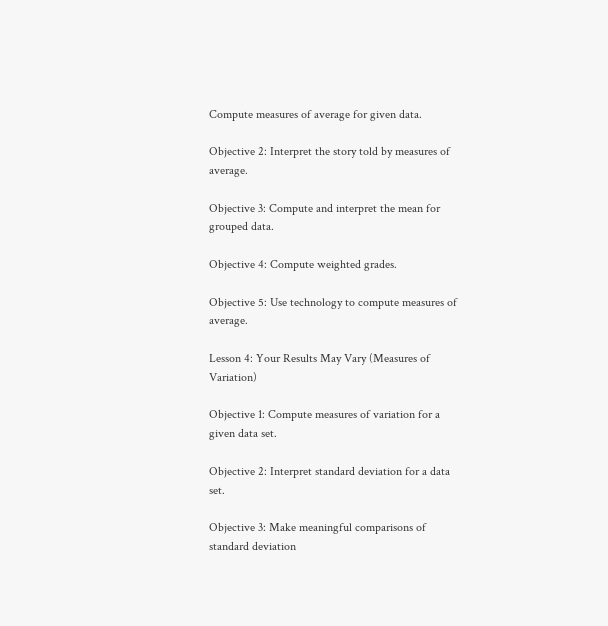Compute measures of average for given data.

Objective 2: Interpret the story told by measures of average.

Objective 3: Compute and interpret the mean for grouped data.

Objective 4: Compute weighted grades.

Objective 5: Use technology to compute measures of average.

Lesson 4: Your Results May Vary (Measures of Variation)

Objective 1: Compute measures of variation for a given data set.

Objective 2: Interpret standard deviation for a data set.

Objective 3: Make meaningful comparisons of standard deviation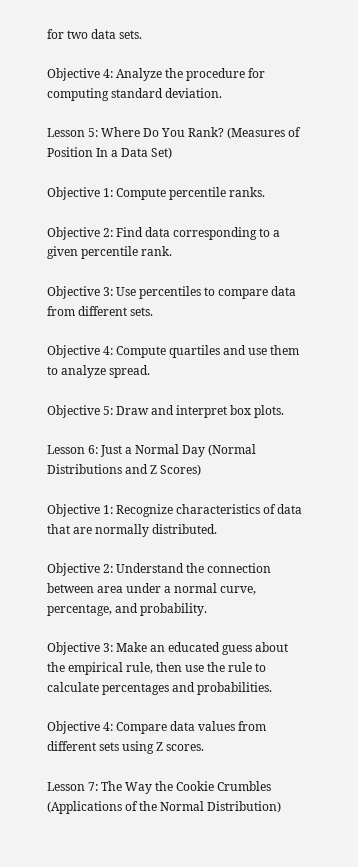for two data sets.

Objective 4: Analyze the procedure for computing standard deviation.

Lesson 5: Where Do You Rank? (Measures of Position In a Data Set)

Objective 1: Compute percentile ranks.

Objective 2: Find data corresponding to a given percentile rank.

Objective 3: Use percentiles to compare data from different sets.

Objective 4: Compute quartiles and use them to analyze spread.

Objective 5: Draw and interpret box plots.

Lesson 6: Just a Normal Day (Normal Distributions and Z Scores)

Objective 1: Recognize characteristics of data that are normally distributed.

Objective 2: Understand the connection between area under a normal curve, percentage, and probability.

Objective 3: Make an educated guess about the empirical rule, then use the rule to calculate percentages and probabilities.

Objective 4: Compare data values from different sets using Z scores.

Lesson 7: The Way the Cookie Crumbles (Applications of the Normal Distribution)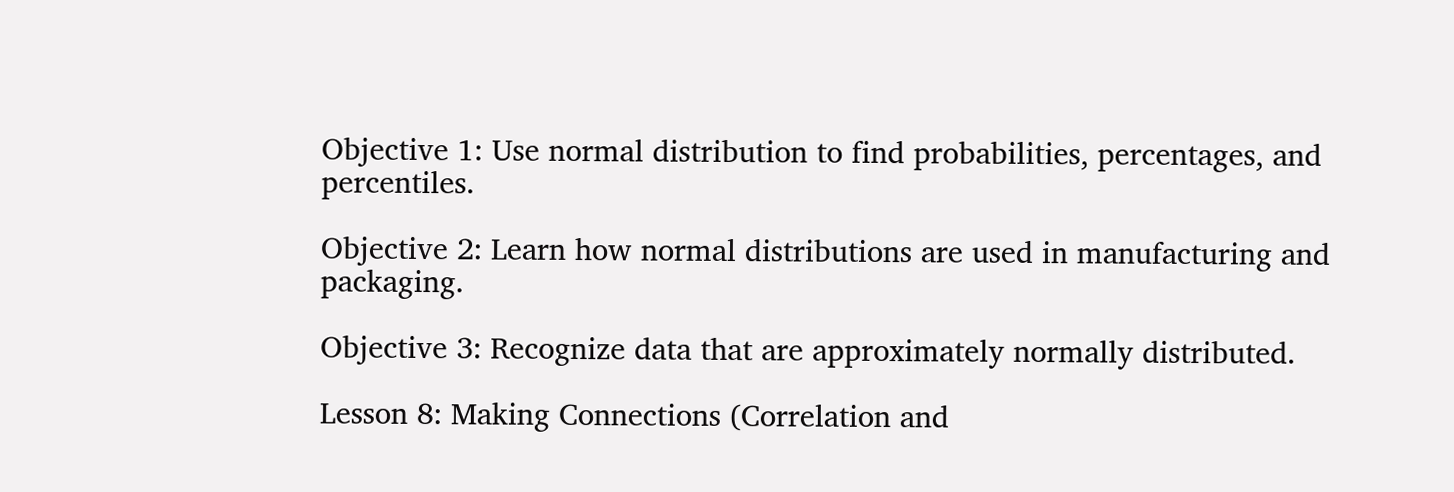Objective 1: Use normal distribution to find probabilities, percentages, and percentiles.

Objective 2: Learn how normal distributions are used in manufacturing and packaging.

Objective 3: Recognize data that are approximately normally distributed.

Lesson 8: Making Connections (Correlation and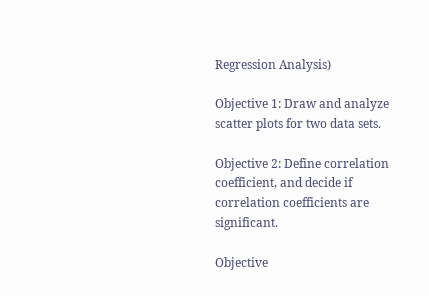Regression Analysis)

Objective 1: Draw and analyze scatter plots for two data sets.

Objective 2: Define correlation coefficient, and decide if correlation coefficients are significant.

Objective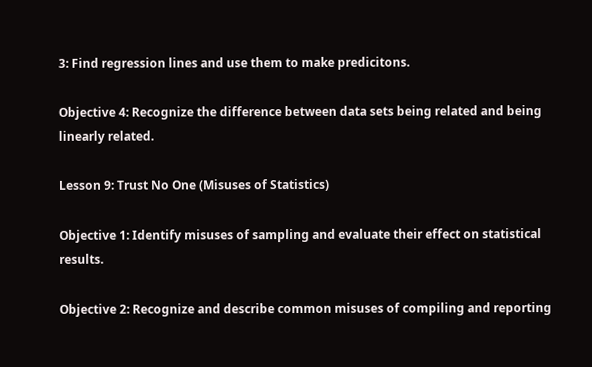3: Find regression lines and use them to make predicitons.

Objective 4: Recognize the difference between data sets being related and being linearly related.

Lesson 9: Trust No One (Misuses of Statistics)

Objective 1: Identify misuses of sampling and evaluate their effect on statistical results.

Objective 2: Recognize and describe common misuses of compiling and reporting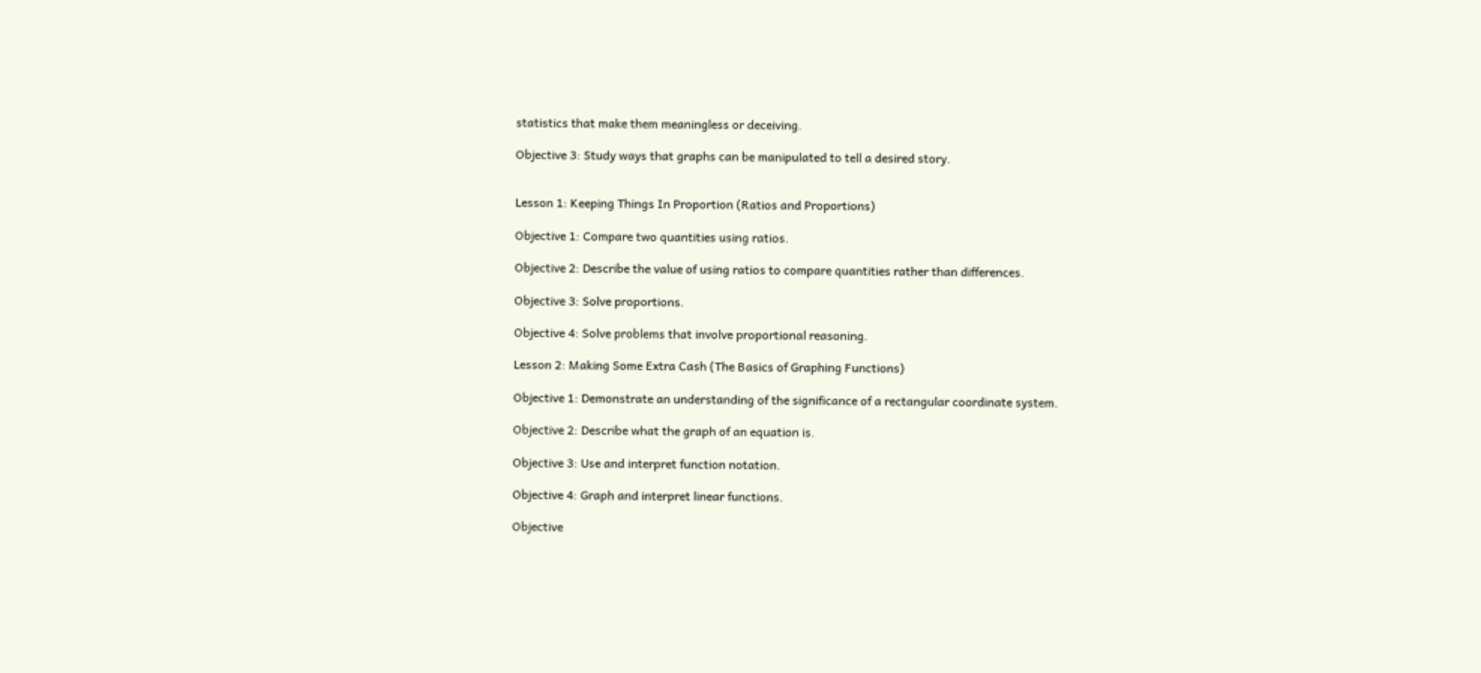statistics that make them meaningless or deceiving.

Objective 3: Study ways that graphs can be manipulated to tell a desired story.


Lesson 1: Keeping Things In Proportion (Ratios and Proportions)

Objective 1: Compare two quantities using ratios.

Objective 2: Describe the value of using ratios to compare quantities rather than differences.

Objective 3: Solve proportions.

Objective 4: Solve problems that involve proportional reasoning.

Lesson 2: Making Some Extra Cash (The Basics of Graphing Functions)

Objective 1: Demonstrate an understanding of the significance of a rectangular coordinate system.

Objective 2: Describe what the graph of an equation is.

Objective 3: Use and interpret function notation.

Objective 4: Graph and interpret linear functions.

Objective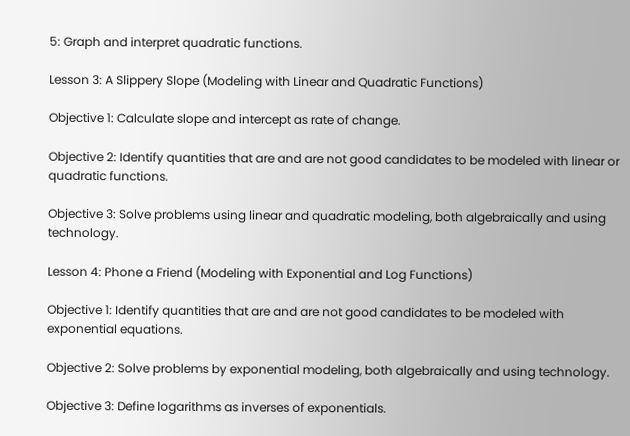5: Graph and interpret quadratic functions.

Lesson 3: A Slippery Slope (Modeling with Linear and Quadratic Functions)

Objective 1: Calculate slope and intercept as rate of change.

Objective 2: Identify quantities that are and are not good candidates to be modeled with linear or quadratic functions.

Objective 3: Solve problems using linear and quadratic modeling, both algebraically and using technology.

Lesson 4: Phone a Friend (Modeling with Exponential and Log Functions)

Objective 1: Identify quantities that are and are not good candidates to be modeled with exponential equations.

Objective 2: Solve problems by exponential modeling, both algebraically and using technology.

Objective 3: Define logarithms as inverses of exponentials.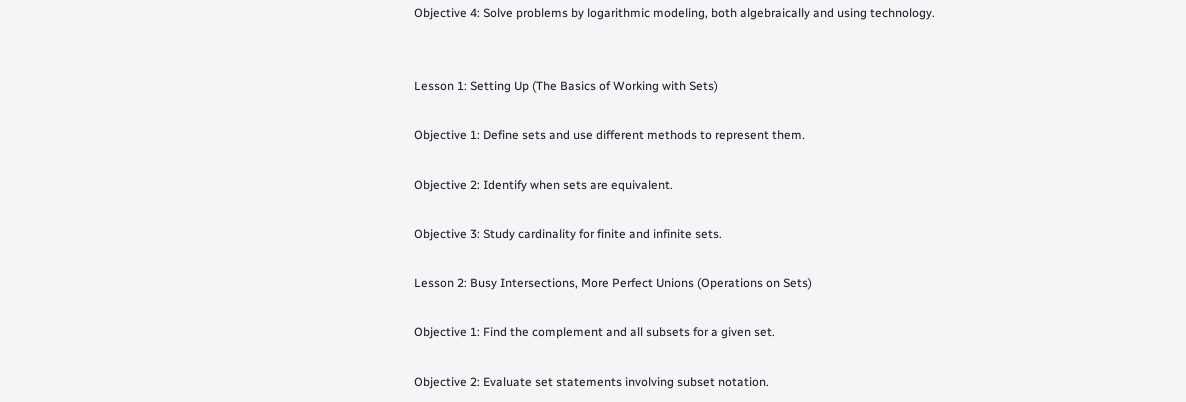Objective 4: Solve problems by logarithmic modeling, both algebraically and using technology.


Lesson 1: Setting Up (The Basics of Working with Sets)

Objective 1: Define sets and use different methods to represent them.

Objective 2: Identify when sets are equivalent.

Objective 3: Study cardinality for finite and infinite sets.

Lesson 2: Busy Intersections, More Perfect Unions (Operations on Sets)

Objective 1: Find the complement and all subsets for a given set.

Objective 2: Evaluate set statements involving subset notation.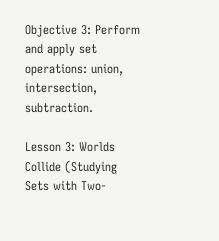Objective 3: Perform and apply set operations: union, intersection, subtraction.

Lesson 3: Worlds Collide (Studying Sets with Two-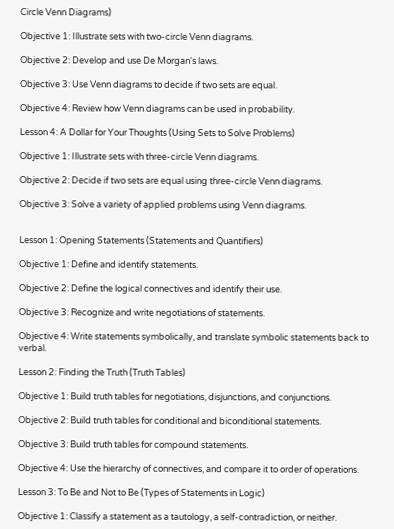Circle Venn Diagrams)

Objective 1: Illustrate sets with two-circle Venn diagrams.

Objective 2: Develop and use De Morgan's laws.

Objective 3: Use Venn diagrams to decide if two sets are equal.

Objective 4: Review how Venn diagrams can be used in probability.

Lesson 4: A Dollar for Your Thoughts (Using Sets to Solve Problems)

Objective 1: Illustrate sets with three-circle Venn diagrams.

Objective 2: Decide if two sets are equal using three-circle Venn diagrams.

Objective 3: Solve a variety of applied problems using Venn diagrams.


Lesson 1: Opening Statements (Statements and Quantifiers)

Objective 1: Define and identify statements.

Objective 2: Define the logical connectives and identify their use.

Objective 3: Recognize and write negotiations of statements.

Objective 4: Write statements symbolically, and translate symbolic statements back to verbal.

Lesson 2: Finding the Truth (Truth Tables)

Objective 1: Build truth tables for negotiations, disjunctions, and conjunctions.

Objective 2: Build truth tables for conditional and biconditional statements.

Objective 3: Build truth tables for compound statements.

Objective 4: Use the hierarchy of connectives, and compare it to order of operations.

Lesson 3: To Be and Not to Be (Types of Statements in Logic)

Objective 1: Classify a statement as a tautology, a self-contradiction, or neither.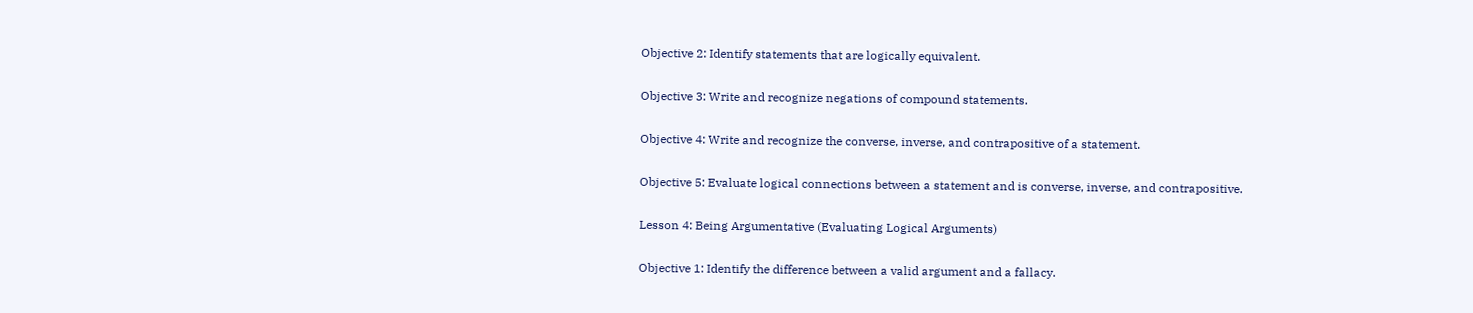Objective 2: Identify statements that are logically equivalent.

Objective 3: Write and recognize negations of compound statements.

Objective 4: Write and recognize the converse, inverse, and contrapositive of a statement.

Objective 5: Evaluate logical connections between a statement and is converse, inverse, and contrapositive.

Lesson 4: Being Argumentative (Evaluating Logical Arguments)

Objective 1: Identify the difference between a valid argument and a fallacy.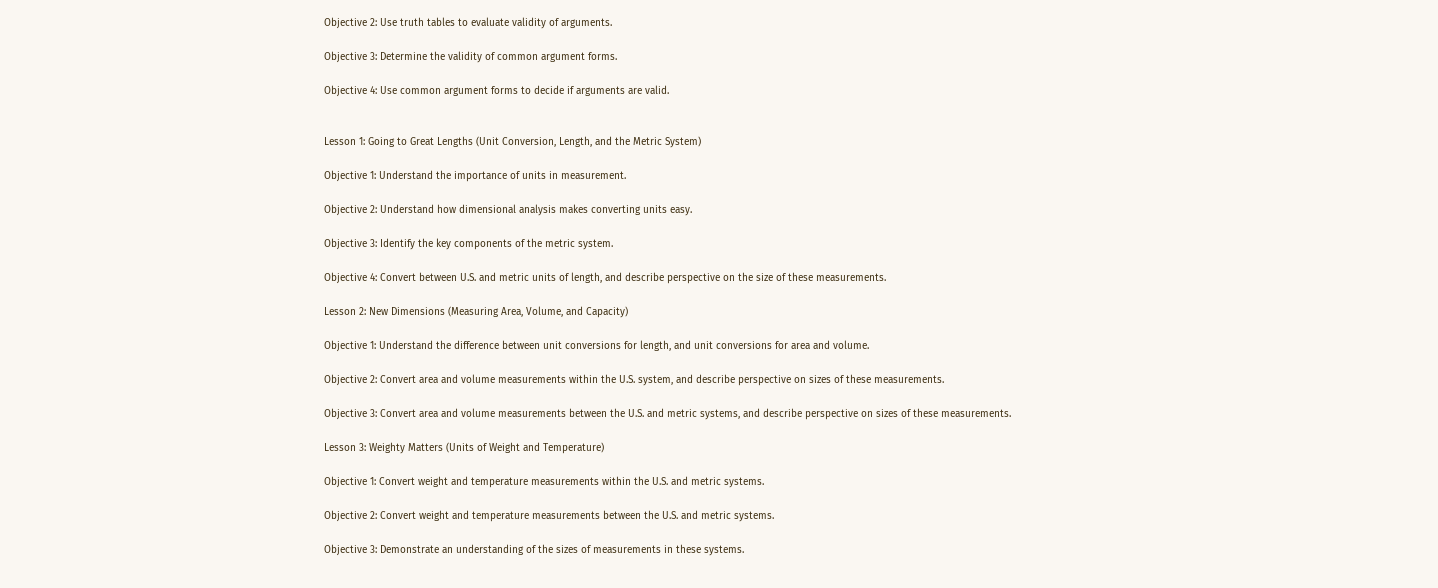Objective 2: Use truth tables to evaluate validity of arguments.

Objective 3: Determine the validity of common argument forms.

Objective 4: Use common argument forms to decide if arguments are valid.


Lesson 1: Going to Great Lengths (Unit Conversion, Length, and the Metric System)

Objective 1: Understand the importance of units in measurement.

Objective 2: Understand how dimensional analysis makes converting units easy.

Objective 3: Identify the key components of the metric system.

Objective 4: Convert between U.S. and metric units of length, and describe perspective on the size of these measurements.

Lesson 2: New Dimensions (Measuring Area, Volume, and Capacity)

Objective 1: Understand the difference between unit conversions for length, and unit conversions for area and volume.

Objective 2: Convert area and volume measurements within the U.S. system, and describe perspective on sizes of these measurements.

Objective 3: Convert area and volume measurements between the U.S. and metric systems, and describe perspective on sizes of these measurements.

Lesson 3: Weighty Matters (Units of Weight and Temperature)

Objective 1: Convert weight and temperature measurements within the U.S. and metric systems.

Objective 2: Convert weight and temperature measurements between the U.S. and metric systems.

Objective 3: Demonstrate an understanding of the sizes of measurements in these systems.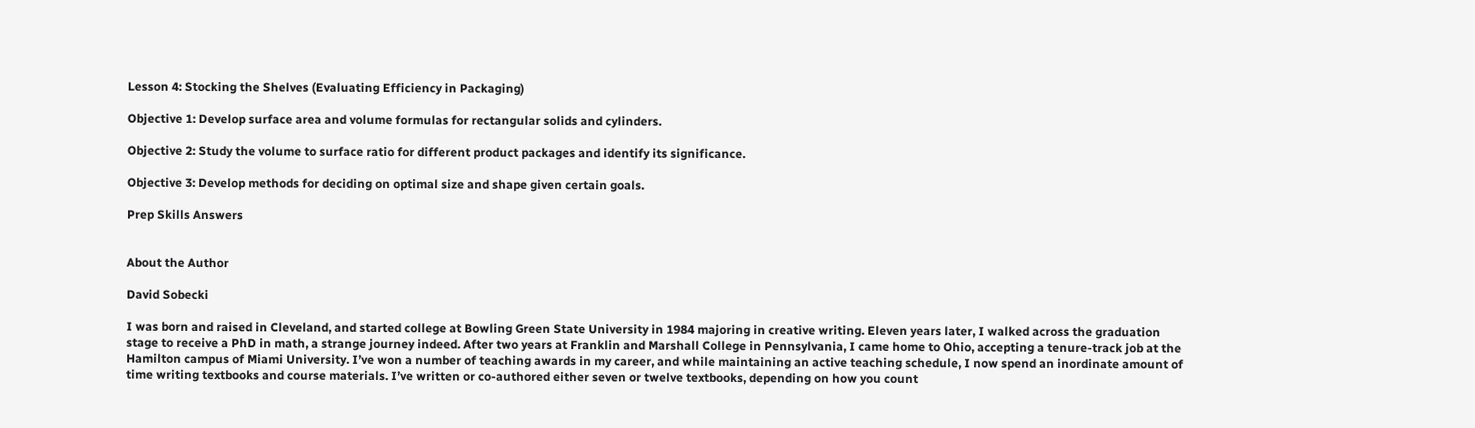Lesson 4: Stocking the Shelves (Evaluating Efficiency in Packaging)

Objective 1: Develop surface area and volume formulas for rectangular solids and cylinders.

Objective 2: Study the volume to surface ratio for different product packages and identify its significance.

Objective 3: Develop methods for deciding on optimal size and shape given certain goals.

Prep Skills Answers


About the Author

David Sobecki

I was born and raised in Cleveland, and started college at Bowling Green State University in 1984 majoring in creative writing. Eleven years later, I walked across the graduation stage to receive a PhD in math, a strange journey indeed. After two years at Franklin and Marshall College in Pennsylvania, I came home to Ohio, accepting a tenure-track job at the Hamilton campus of Miami University. I’ve won a number of teaching awards in my career, and while maintaining an active teaching schedule, I now spend an inordinate amount of time writing textbooks and course materials. I’ve written or co-authored either seven or twelve textbooks, depending on how you count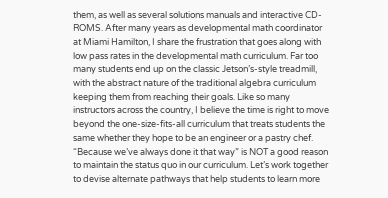them, as well as several solutions manuals and interactive CD-ROMS. After many years as developmental math coordinator at Miami Hamilton, I share the frustration that goes along with low pass rates in the developmental math curriculum. Far too many students end up on the classic Jetson’s-style treadmill, with the abstract nature of the traditional algebra curriculum keeping them from reaching their goals. Like so many instructors across the country, I believe the time is right to move beyond the one-size-fits-all curriculum that treats students the same whether they hope to be an engineer or a pastry chef. “Because we’ve always done it that way” is NOT a good reason to maintain the status quo in our curriculum. Let’s work together to devise alternate pathways that help students to learn more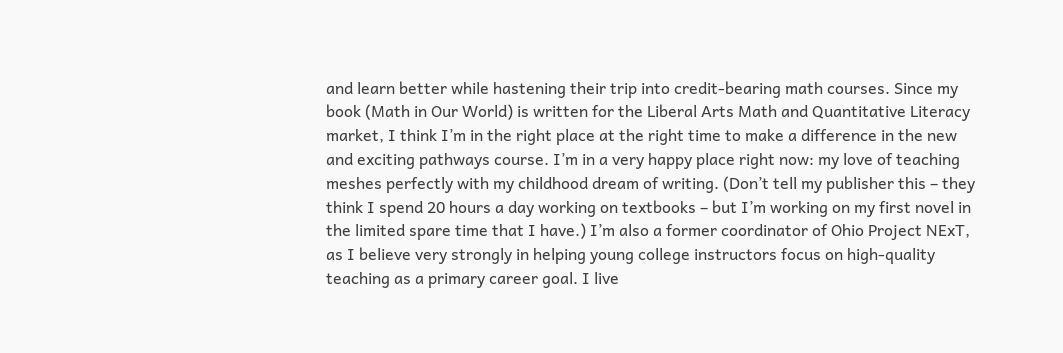and learn better while hastening their trip into credit-bearing math courses. Since my book (Math in Our World) is written for the Liberal Arts Math and Quantitative Literacy market, I think I’m in the right place at the right time to make a difference in the new and exciting pathways course. I’m in a very happy place right now: my love of teaching meshes perfectly with my childhood dream of writing. (Don’t tell my publisher this – they think I spend 20 hours a day working on textbooks – but I’m working on my first novel in the limited spare time that I have.) I’m also a former coordinator of Ohio Project NExT, as I believe very strongly in helping young college instructors focus on high-quality teaching as a primary career goal. I live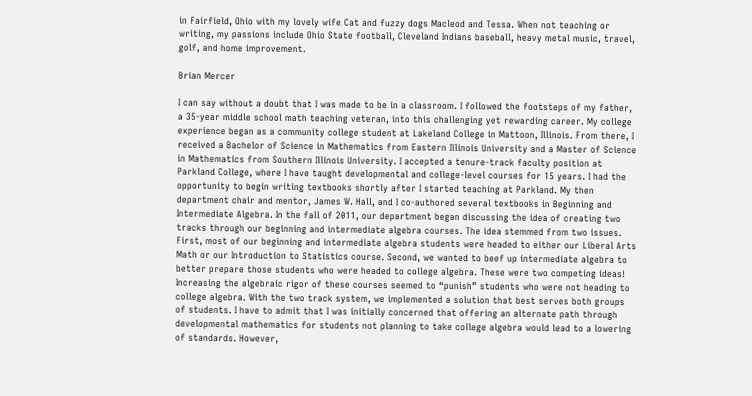in Fairfield, Ohio with my lovely wife Cat and fuzzy dogs Macleod and Tessa. When not teaching or writing, my passions include Ohio State football, Cleveland Indians baseball, heavy metal music, travel, golf, and home improvement.

Brian Mercer

I can say without a doubt that I was made to be in a classroom. I followed the footsteps of my father, a 35-year middle school math teaching veteran, into this challenging yet rewarding career. My college experience began as a community college student at Lakeland College in Mattoon, Illinois. From there, I received a Bachelor of Science in Mathematics from Eastern Illinois University and a Master of Science in Mathematics from Southern Illinois University. I accepted a tenure-track faculty position at Parkland College, where I have taught developmental and college-level courses for 15 years. I had the opportunity to begin writing textbooks shortly after I started teaching at Parkland. My then department chair and mentor, James W. Hall, and I co-authored several textbooks in Beginning and Intermediate Algebra. In the fall of 2011, our department began discussing the idea of creating two tracks through our beginning and intermediate algebra courses. The idea stemmed from two issues. First, most of our beginning and intermediate algebra students were headed to either our Liberal Arts Math or our Introduction to Statistics course. Second, we wanted to beef up intermediate algebra to better prepare those students who were headed to college algebra. These were two competing ideas! Increasing the algebraic rigor of these courses seemed to “punish” students who were not heading to college algebra. With the two track system, we implemented a solution that best serves both groups of students. I have to admit that I was initially concerned that offering an alternate path through developmental mathematics for students not planning to take college algebra would lead to a lowering of standards. However,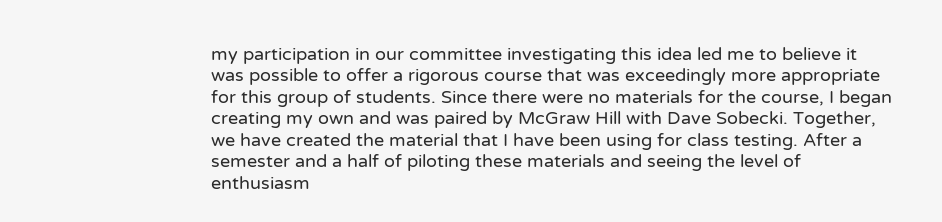my participation in our committee investigating this idea led me to believe it was possible to offer a rigorous course that was exceedingly more appropriate for this group of students. Since there were no materials for the course, I began creating my own and was paired by McGraw Hill with Dave Sobecki. Together, we have created the material that I have been using for class testing. After a semester and a half of piloting these materials and seeing the level of enthusiasm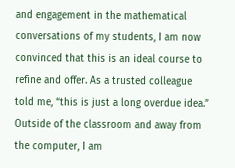and engagement in the mathematical conversations of my students, I am now convinced that this is an ideal course to refine and offer. As a trusted colleague told me, “this is just a long overdue idea.” Outside of the classroom and away from the computer, I am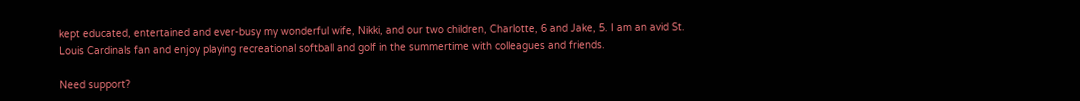kept educated, entertained and ever-busy my wonderful wife, Nikki, and our two children, Charlotte, 6 and Jake, 5. I am an avid St. Louis Cardinals fan and enjoy playing recreational softball and golf in the summertime with colleagues and friends.

Need support?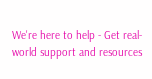We're here to help - Get real-world support and resources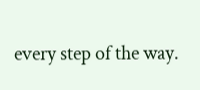every step of the way.